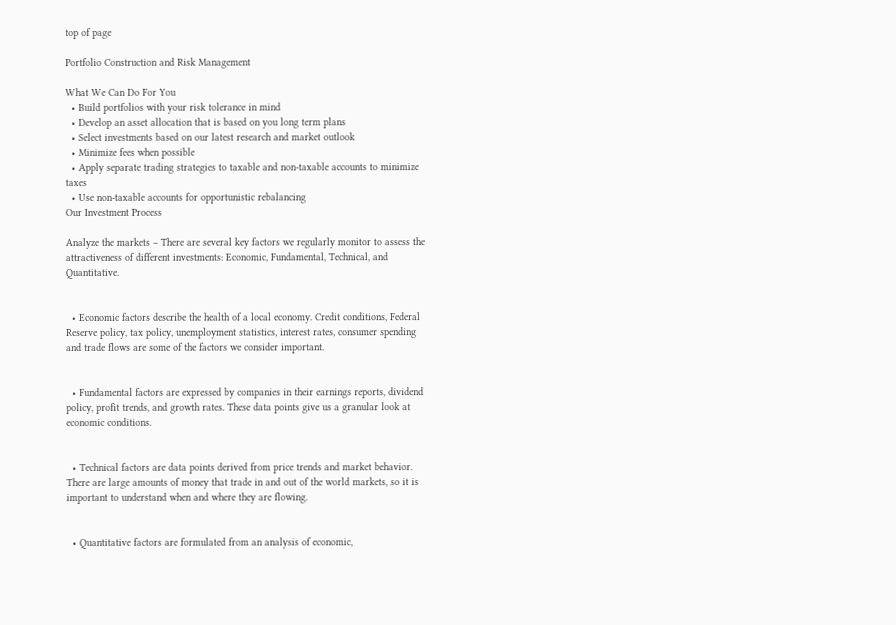top of page

Portfolio Construction and Risk Management

What We Can Do For You
  • Build portfolios with your risk tolerance in mind
  • Develop an asset allocation that is based on you long term plans
  • Select investments based on our latest research and market outlook
  • Minimize fees when possible
  • Apply separate trading strategies to taxable and non-taxable accounts to minimize taxes
  • Use non-taxable accounts for opportunistic rebalancing
Our Investment Process

Analyze the markets – There are several key factors we regularly monitor to assess the attractiveness of different investments: Economic, Fundamental, Technical, and Quantitative.


  • Economic factors describe the health of a local economy. Credit conditions, Federal Reserve policy, tax policy, unemployment statistics, interest rates, consumer spending and trade flows are some of the factors we consider important.


  • Fundamental factors are expressed by companies in their earnings reports, dividend policy, profit trends, and growth rates. These data points give us a granular look at economic conditions.


  • Technical factors are data points derived from price trends and market behavior. There are large amounts of money that trade in and out of the world markets, so it is important to understand when and where they are flowing.


  • Quantitative factors are formulated from an analysis of economic,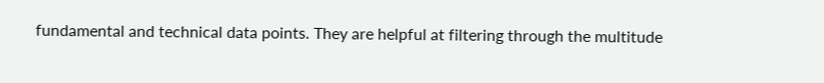fundamental and technical data points. They are helpful at filtering through the multitude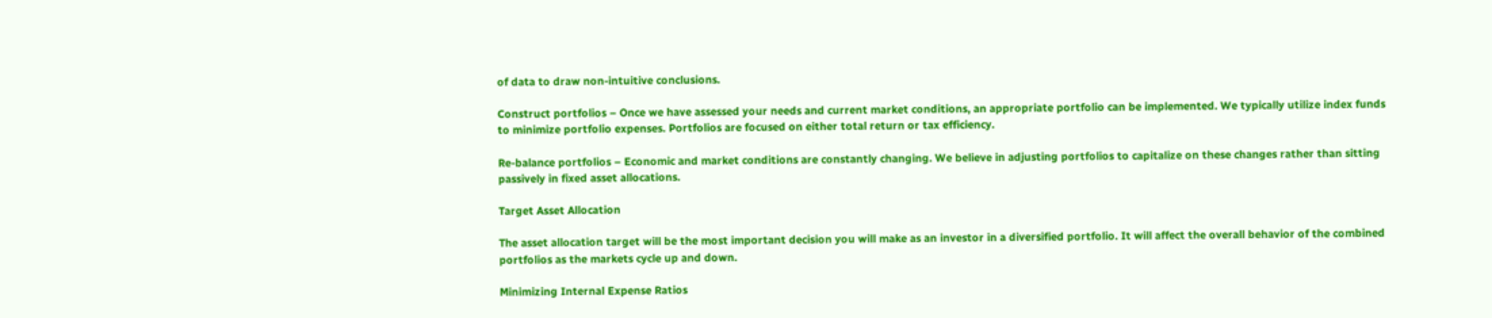of data to draw non-intuitive conclusions.

Construct portfolios – Once we have assessed your needs and current market conditions, an appropriate portfolio can be implemented. We typically utilize index funds to minimize portfolio expenses. Portfolios are focused on either total return or tax efficiency.

Re-balance portfolios – Economic and market conditions are constantly changing. We believe in adjusting portfolios to capitalize on these changes rather than sitting passively in fixed asset allocations.

Target Asset Allocation

The asset allocation target will be the most important decision you will make as an investor in a diversified portfolio. It will affect the overall behavior of the combined portfolios as the markets cycle up and down.

Minimizing Internal Expense Ratios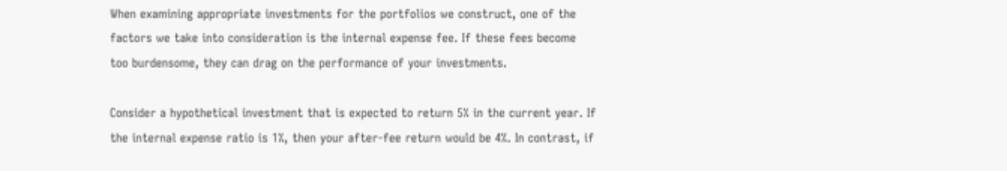When examining appropriate investments for the portfolios we construct, one of the factors we take into consideration is the internal expense fee. If these fees become too burdensome, they can drag on the performance of your investments.

Consider a hypothetical investment that is expected to return 5% in the current year. If the internal expense ratio is 1%, then your after-fee return would be 4%. In contrast, if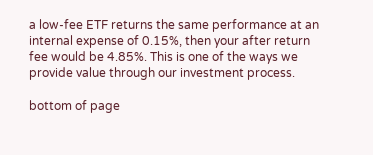a low-fee ETF returns the same performance at an internal expense of 0.15%, then your after return fee would be 4.85%. This is one of the ways we provide value through our investment process.

bottom of page